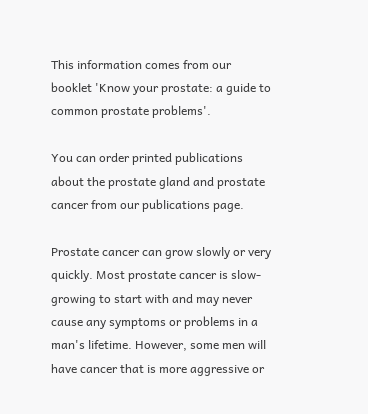This information comes from our booklet 'Know your prostate: a guide to common prostate problems'.

You can order printed publications about the prostate gland and prostate cancer from our publications page.

Prostate cancer can grow slowly or very quickly. Most prostate cancer is slow-growing to start with and may never cause any symptoms or problems in a man's lifetime. However, some men will have cancer that is more aggressive or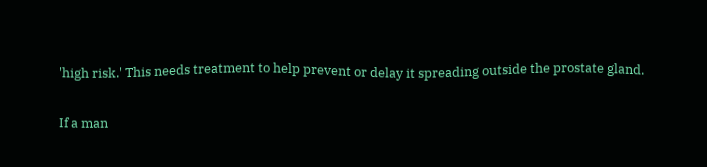'high risk.' This needs treatment to help prevent or delay it spreading outside the prostate gland.

If a man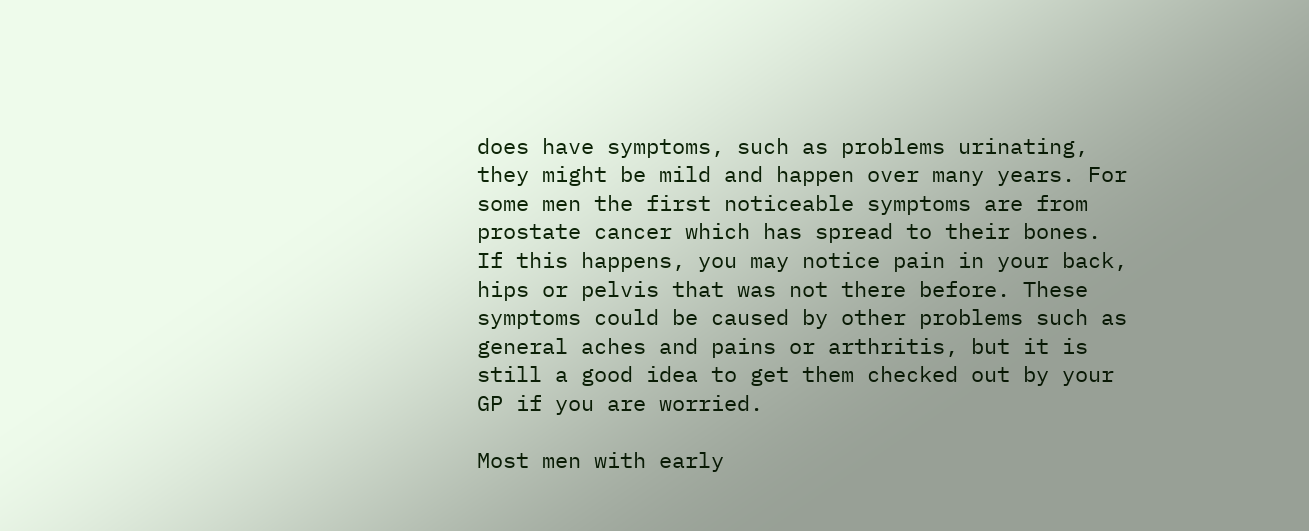does have symptoms, such as problems urinating, they might be mild and happen over many years. For some men the first noticeable symptoms are from prostate cancer which has spread to their bones. If this happens, you may notice pain in your back, hips or pelvis that was not there before. These symptoms could be caused by other problems such as general aches and pains or arthritis, but it is still a good idea to get them checked out by your GP if you are worried.

Most men with early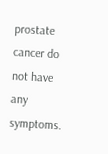prostate cancer do not have any symptoms.